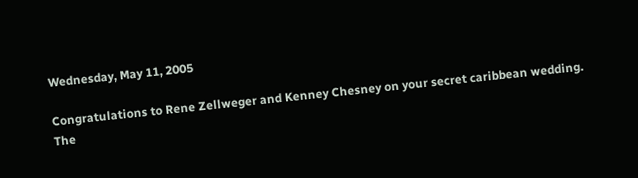Wednesday, May 11, 2005

Congratulations to Rene Zellweger and Kenney Chesney on your secret caribbean wedding. The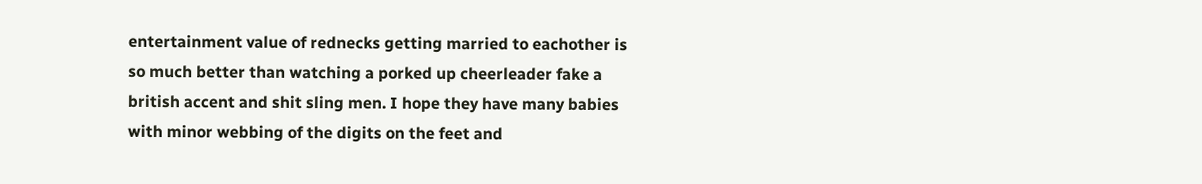entertainment value of rednecks getting married to eachother is so much better than watching a porked up cheerleader fake a british accent and shit sling men. I hope they have many babies with minor webbing of the digits on the feet and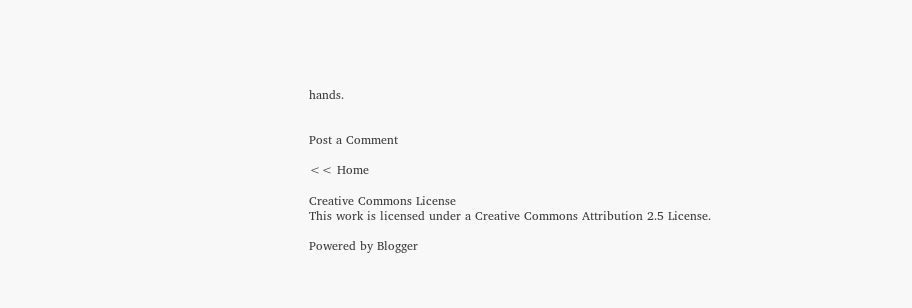hands.


Post a Comment

<< Home

Creative Commons License
This work is licensed under a Creative Commons Attribution 2.5 License.

Powered by Blogger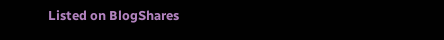Listed on BlogShares